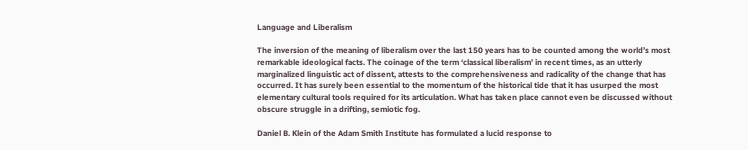Language and Liberalism

The inversion of the meaning of liberalism over the last 150 years has to be counted among the world’s most remarkable ideological facts. The coinage of the term ‘classical liberalism’ in recent times, as an utterly marginalized linguistic act of dissent, attests to the comprehensiveness and radicality of the change that has occurred. It has surely been essential to the momentum of the historical tide that it has usurped the most elementary cultural tools required for its articulation. What has taken place cannot even be discussed without obscure struggle in a drifting, semiotic fog.

Daniel B. Klein of the Adam Smith Institute has formulated a lucid response to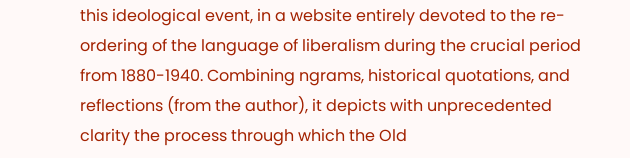this ideological event, in a website entirely devoted to the re-ordering of the language of liberalism during the crucial period from 1880-1940. Combining ngrams, historical quotations, and reflections (from the author), it depicts with unprecedented clarity the process through which the Old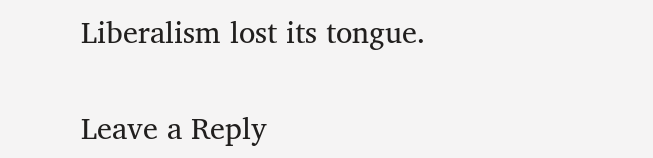Liberalism lost its tongue.

Leave a Reply